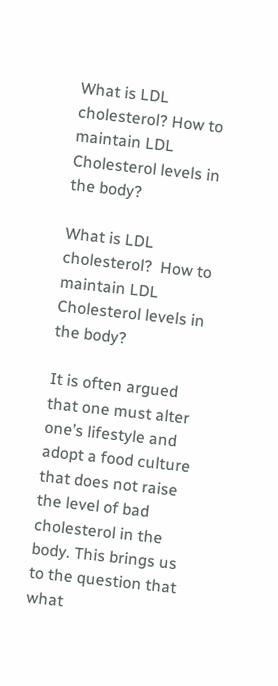What is LDL cholesterol? How to maintain LDL Cholesterol levels in the body?

What is LDL cholesterol?  How to maintain LDL Cholesterol levels in the body?

It is often argued that one must alter one’s lifestyle and adopt a food culture that does not raise the level of bad cholesterol in the body. This brings us to the question that what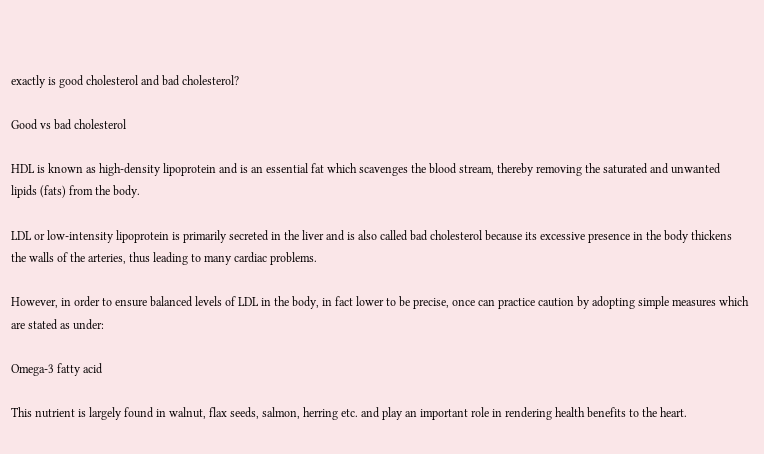exactly is good cholesterol and bad cholesterol?

Good vs bad cholesterol

HDL is known as high-density lipoprotein and is an essential fat which scavenges the blood stream, thereby removing the saturated and unwanted lipids (fats) from the body.

LDL or low-intensity lipoprotein is primarily secreted in the liver and is also called bad cholesterol because its excessive presence in the body thickens the walls of the arteries, thus leading to many cardiac problems.

However, in order to ensure balanced levels of LDL in the body, in fact lower to be precise, once can practice caution by adopting simple measures which are stated as under:

Omega-3 fatty acid

This nutrient is largely found in walnut, flax seeds, salmon, herring etc. and play an important role in rendering health benefits to the heart.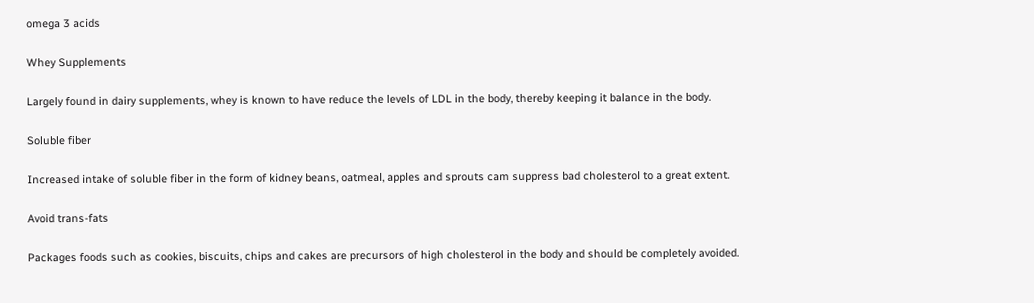omega 3 acids

Whey Supplements

Largely found in dairy supplements, whey is known to have reduce the levels of LDL in the body, thereby keeping it balance in the body.

Soluble fiber

Increased intake of soluble fiber in the form of kidney beans, oatmeal, apples and sprouts cam suppress bad cholesterol to a great extent.

Avoid trans-fats

Packages foods such as cookies, biscuits, chips and cakes are precursors of high cholesterol in the body and should be completely avoided.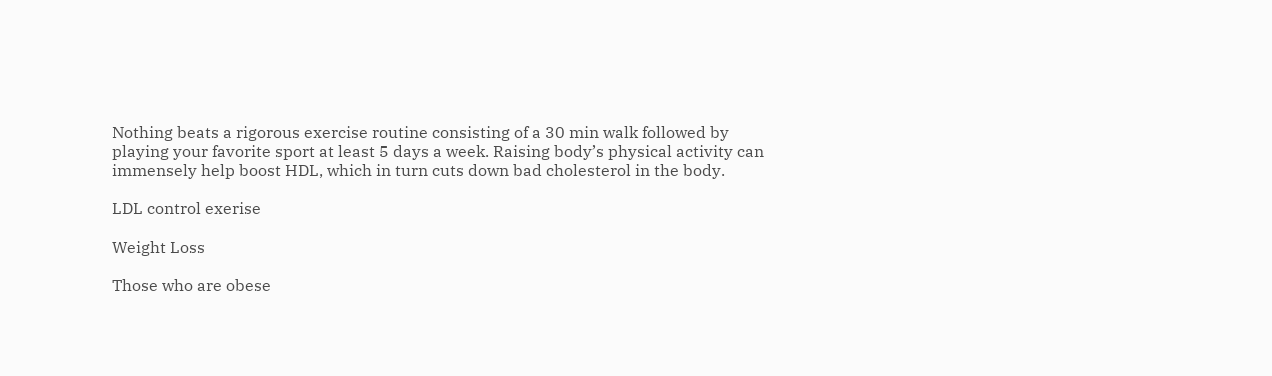Nothing beats a rigorous exercise routine consisting of a 30 min walk followed by playing your favorite sport at least 5 days a week. Raising body’s physical activity can immensely help boost HDL, which in turn cuts down bad cholesterol in the body.

LDL control exerise

Weight Loss

Those who are obese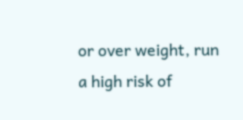or over weight, run a high risk of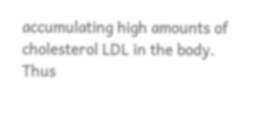accumulating high amounts of cholesterol LDL in the body. Thus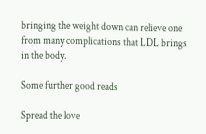bringing the weight down can relieve one from many complications that LDL brings in the body.

Some further good reads

Spread the love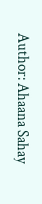Author: Ahaana Sahay